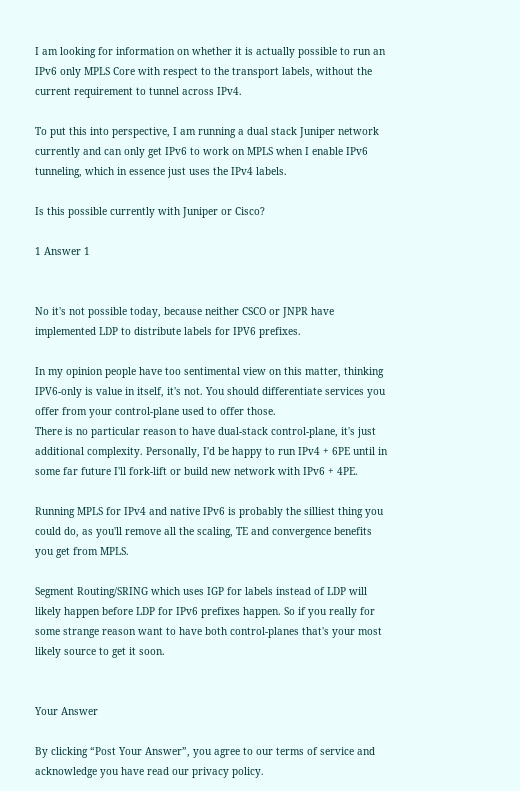I am looking for information on whether it is actually possible to run an IPv6 only MPLS Core with respect to the transport labels, without the current requirement to tunnel across IPv4.

To put this into perspective, I am running a dual stack Juniper network currently and can only get IPv6 to work on MPLS when I enable IPv6 tunneling, which in essence just uses the IPv4 labels.

Is this possible currently with Juniper or Cisco?

1 Answer 1


No it's not possible today, because neither CSCO or JNPR have implemented LDP to distribute labels for IPV6 prefixes.

In my opinion people have too sentimental view on this matter, thinking IPV6-only is value in itself, it's not. You should differentiate services you offer from your control-plane used to offer those.
There is no particular reason to have dual-stack control-plane, it's just additional complexity. Personally, I'd be happy to run IPv4 + 6PE until in some far future I'll fork-lift or build new network with IPv6 + 4PE.

Running MPLS for IPv4 and native IPv6 is probably the silliest thing you could do, as you'll remove all the scaling, TE and convergence benefits you get from MPLS.

Segment Routing/SRING which uses IGP for labels instead of LDP will likely happen before LDP for IPv6 prefixes happen. So if you really for some strange reason want to have both control-planes that's your most likely source to get it soon.


Your Answer

By clicking “Post Your Answer”, you agree to our terms of service and acknowledge you have read our privacy policy.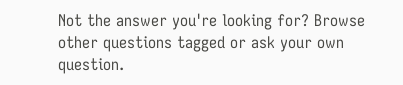Not the answer you're looking for? Browse other questions tagged or ask your own question.